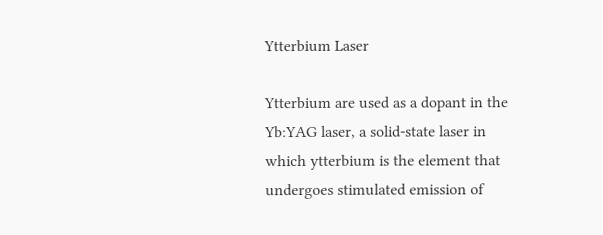Ytterbium Laser

Ytterbium are used as a dopant in the Yb:YAG laser, a solid-state laser in which ytterbium is the element that undergoes stimulated emission of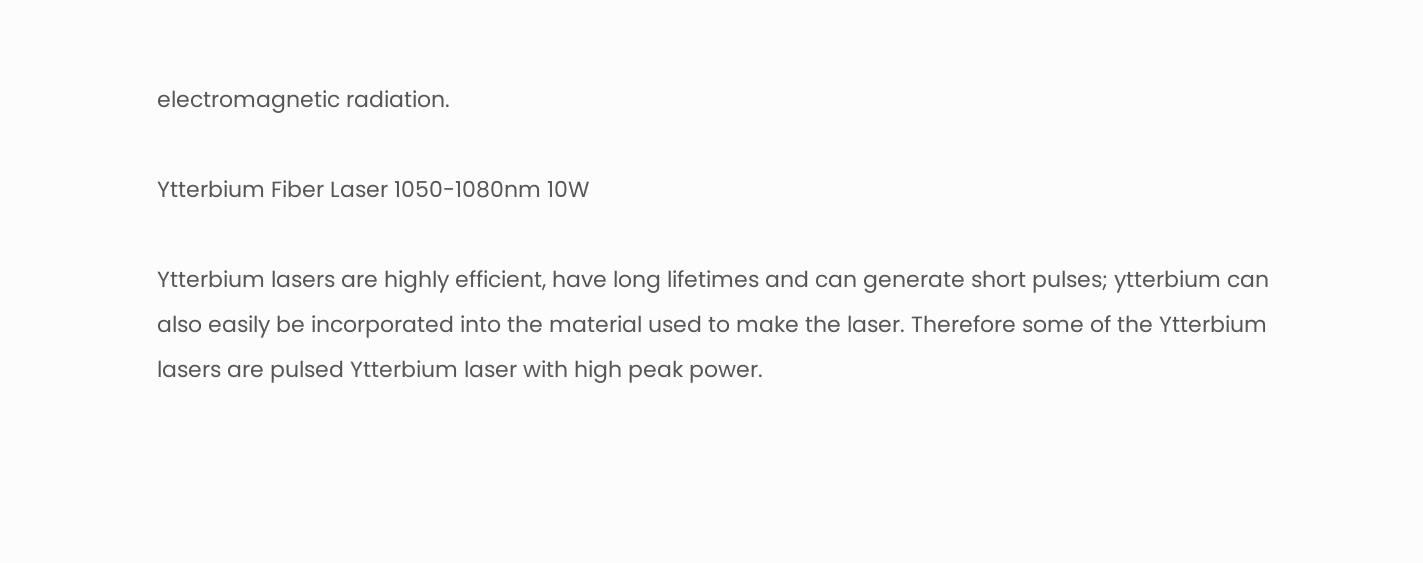electromagnetic radiation.

Ytterbium Fiber Laser 1050-1080nm 10W

Ytterbium lasers are highly efficient, have long lifetimes and can generate short pulses; ytterbium can also easily be incorporated into the material used to make the laser. Therefore some of the Ytterbium lasers are pulsed Ytterbium laser with high peak power.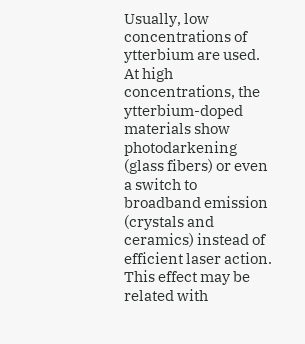Usually, low concentrations of ytterbium are used. At high concentrations, the ytterbium-doped materials show photodarkening (glass fibers) or even a switch to broadband emission (crystals and ceramics) instead of efficient laser action. This effect may be related with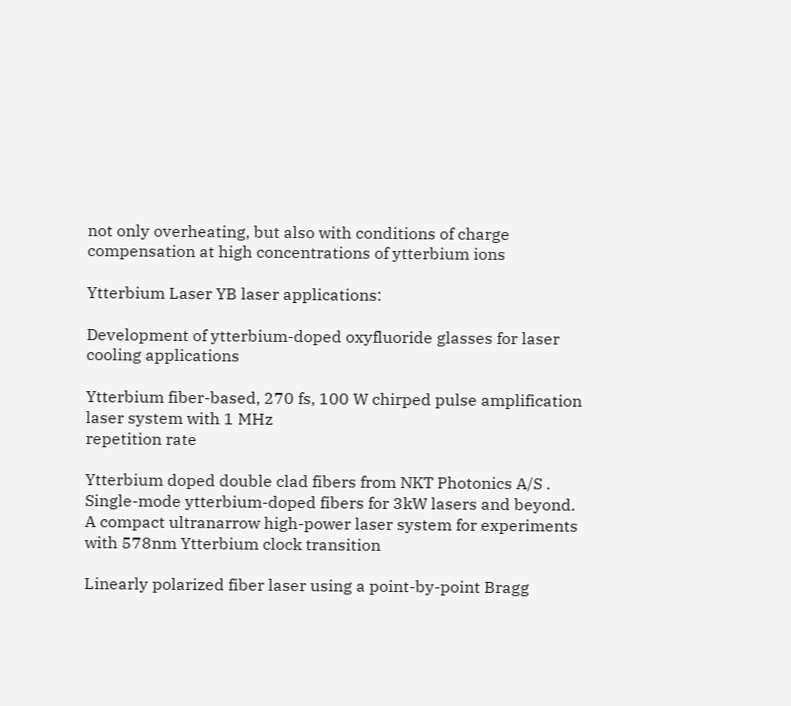not only overheating, but also with conditions of charge compensation at high concentrations of ytterbium ions

Ytterbium Laser YB laser applications:

Development of ytterbium-doped oxyfluoride glasses for laser cooling applications

Ytterbium fiber-based, 270 fs, 100 W chirped pulse amplification laser system with 1 MHz
repetition rate

Ytterbium doped double clad fibers from NKT Photonics A/S .
Single-mode ytterbium-doped fibers for 3kW lasers and beyond.
A compact ultranarrow high-power laser system for experiments with 578nm Ytterbium clock transition

Linearly polarized fiber laser using a point-by-point Bragg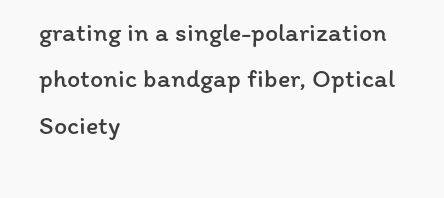grating in a single-polarization photonic bandgap fiber, Optical Society